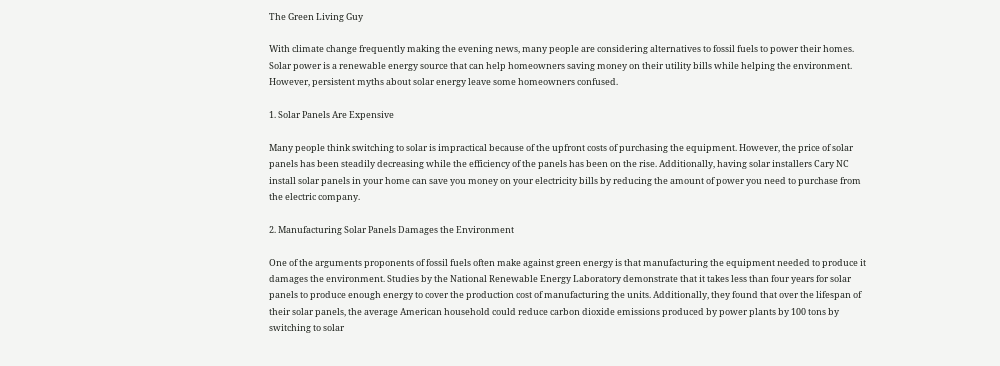The Green Living Guy

With climate change frequently making the evening news, many people are considering alternatives to fossil fuels to power their homes. Solar power is a renewable energy source that can help homeowners saving money on their utility bills while helping the environment. However, persistent myths about solar energy leave some homeowners confused.

1. Solar Panels Are Expensive

Many people think switching to solar is impractical because of the upfront costs of purchasing the equipment. However, the price of solar panels has been steadily decreasing while the efficiency of the panels has been on the rise. Additionally, having solar installers Cary NC install solar panels in your home can save you money on your electricity bills by reducing the amount of power you need to purchase from the electric company.

2. Manufacturing Solar Panels Damages the Environment

One of the arguments proponents of fossil fuels often make against green energy is that manufacturing the equipment needed to produce it damages the environment. Studies by the National Renewable Energy Laboratory demonstrate that it takes less than four years for solar panels to produce enough energy to cover the production cost of manufacturing the units. Additionally, they found that over the lifespan of their solar panels, the average American household could reduce carbon dioxide emissions produced by power plants by 100 tons by switching to solar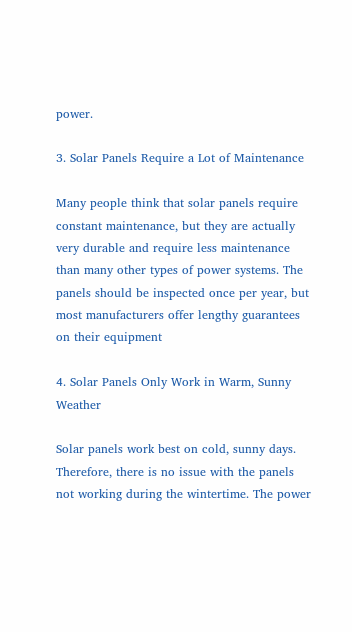power.

3. Solar Panels Require a Lot of Maintenance

Many people think that solar panels require constant maintenance, but they are actually very durable and require less maintenance than many other types of power systems. The panels should be inspected once per year, but most manufacturers offer lengthy guarantees on their equipment

4. Solar Panels Only Work in Warm, Sunny Weather

Solar panels work best on cold, sunny days. Therefore, there is no issue with the panels not working during the wintertime. The power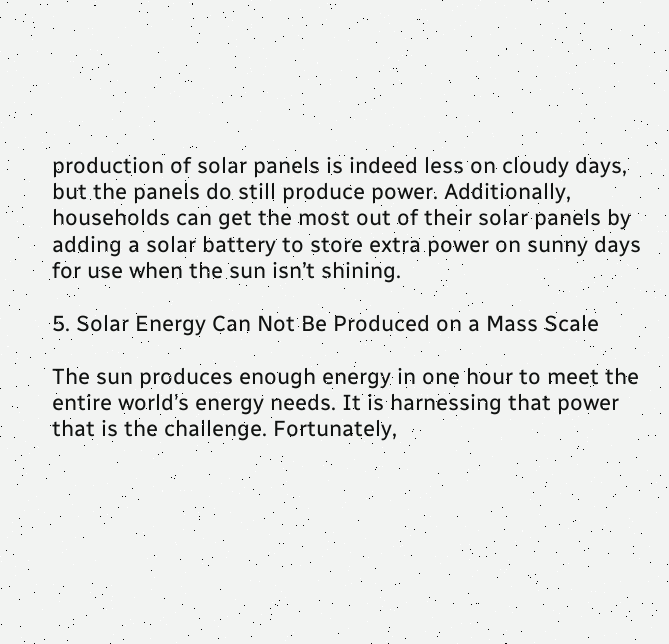production of solar panels is indeed less on cloudy days, but the panels do still produce power. Additionally, households can get the most out of their solar panels by adding a solar battery to store extra power on sunny days for use when the sun isn’t shining.

5. Solar Energy Can Not Be Produced on a Mass Scale

The sun produces enough energy in one hour to meet the entire world’s energy needs. It is harnessing that power that is the challenge. Fortunately,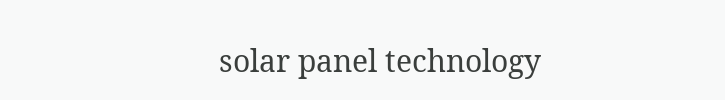solar panel technology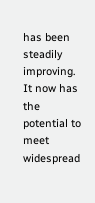has been steadily improving. It now has the potential to meet widespread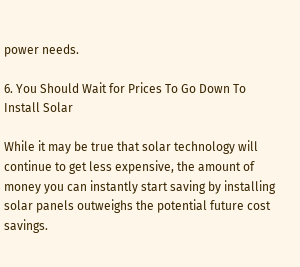power needs.

6. You Should Wait for Prices To Go Down To Install Solar

While it may be true that solar technology will continue to get less expensive, the amount of money you can instantly start saving by installing solar panels outweighs the potential future cost savings.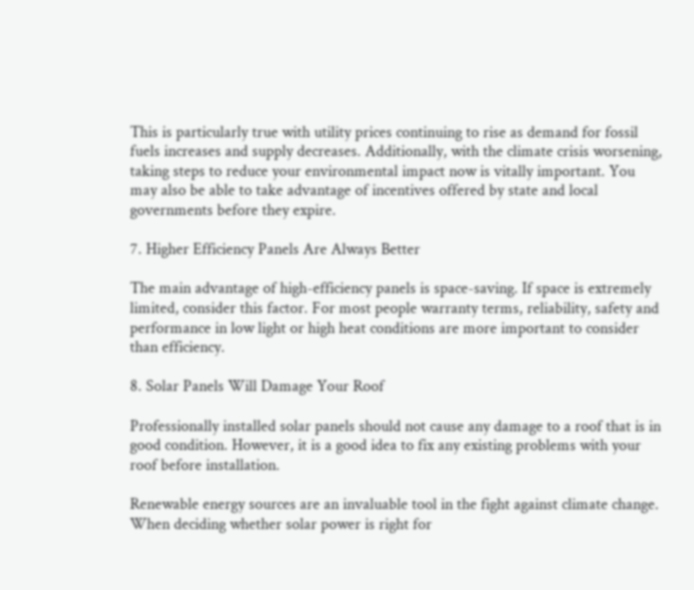This is particularly true with utility prices continuing to rise as demand for fossil fuels increases and supply decreases. Additionally, with the climate crisis worsening, taking steps to reduce your environmental impact now is vitally important. You may also be able to take advantage of incentives offered by state and local governments before they expire.

7. Higher Efficiency Panels Are Always Better

The main advantage of high-efficiency panels is space-saving. If space is extremely limited, consider this factor. For most people warranty terms, reliability, safety and performance in low light or high heat conditions are more important to consider than efficiency.

8. Solar Panels Will Damage Your Roof

Professionally installed solar panels should not cause any damage to a roof that is in good condition. However, it is a good idea to fix any existing problems with your roof before installation.

Renewable energy sources are an invaluable tool in the fight against climate change. When deciding whether solar power is right for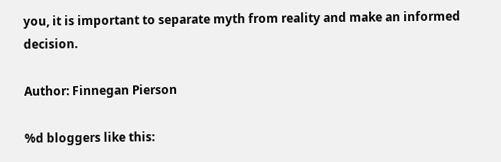you, it is important to separate myth from reality and make an informed decision.

Author: Finnegan Pierson

%d bloggers like this: